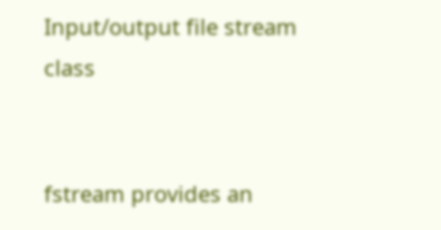Input/output file stream class


fstream provides an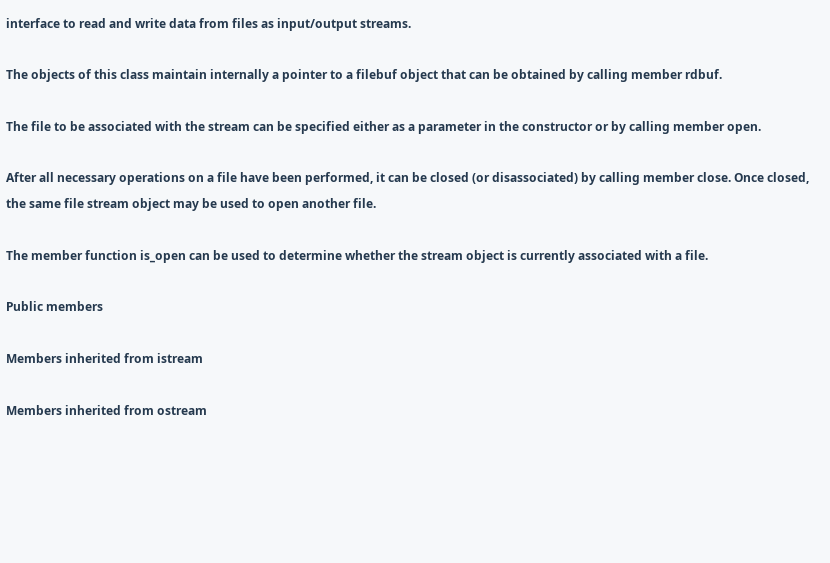interface to read and write data from files as input/output streams.

The objects of this class maintain internally a pointer to a filebuf object that can be obtained by calling member rdbuf.

The file to be associated with the stream can be specified either as a parameter in the constructor or by calling member open.

After all necessary operations on a file have been performed, it can be closed (or disassociated) by calling member close. Once closed, the same file stream object may be used to open another file.

The member function is_open can be used to determine whether the stream object is currently associated with a file.

Public members

Members inherited from istream

Members inherited from ostream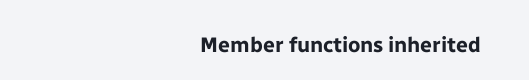Member functions inherited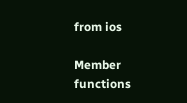from ios

Member functions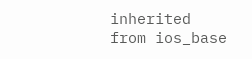inherited from ios_base